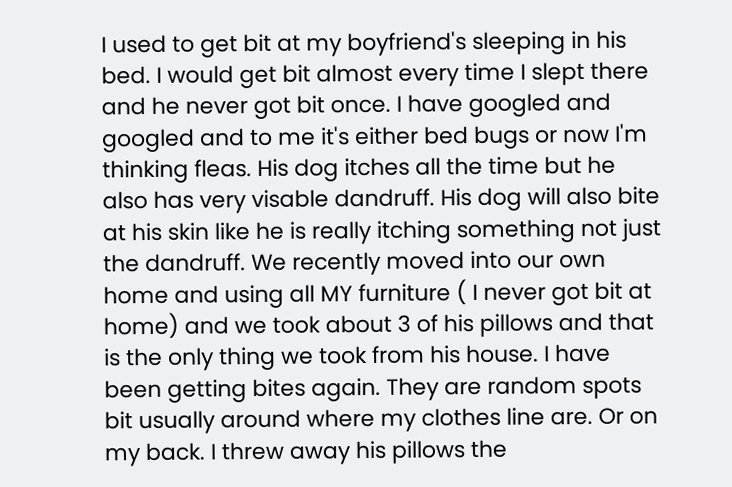I used to get bit at my boyfriend's sleeping in his bed. I would get bit almost every time I slept there and he never got bit once. I have googled and googled and to me it's either bed bugs or now I'm thinking fleas. His dog itches all the time but he also has very visable dandruff. His dog will also bite at his skin like he is really itching something not just the dandruff. We recently moved into our own home and using all MY furniture ( I never got bit at home) and we took about 3 of his pillows and that is the only thing we took from his house. I have been getting bites again. They are random spots bit usually around where my clothes line are. Or on my back. I threw away his pillows the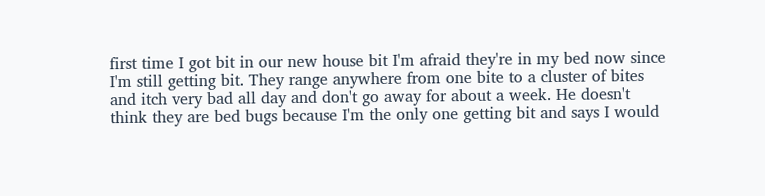first time I got bit in our new house bit I'm afraid they're in my bed now since I'm still getting bit. They range anywhere from one bite to a cluster of bites and itch very bad all day and don't go away for about a week. He doesn't think they are bed bugs because I'm the only one getting bit and says I would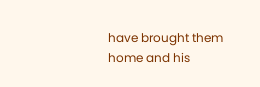have brought them home and his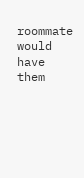roommate would have them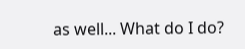as well... What do I do?